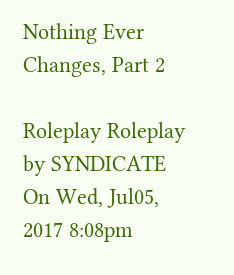Nothing Ever Changes, Part 2

Roleplay Roleplay by SYNDICATE
On Wed, Jul05, 2017 8:08pm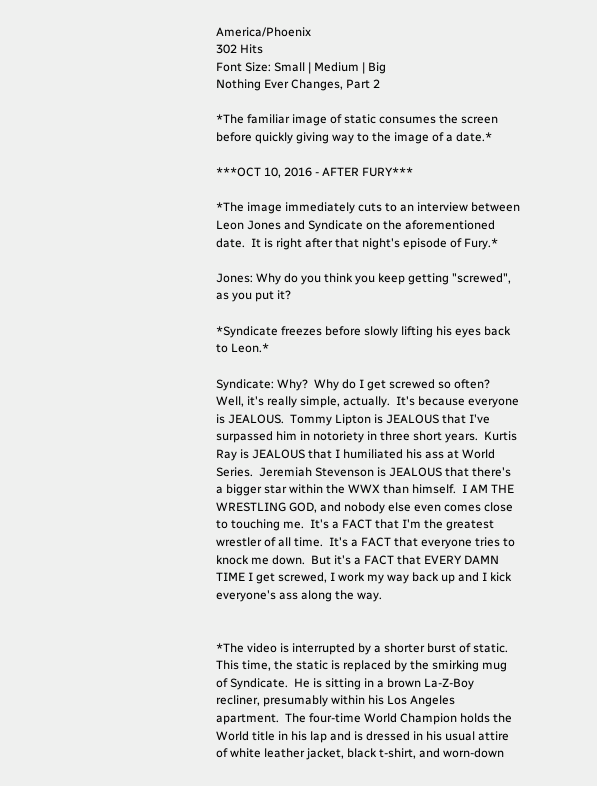America/Phoenix
302 Hits
Font Size: Small | Medium | Big
Nothing Ever Changes, Part 2

*The familiar image of static consumes the screen before quickly giving way to the image of a date.*

***OCT 10, 2016 - AFTER FURY***

*The image immediately cuts to an interview between Leon Jones and Syndicate on the aforementioned date.  It is right after that night's episode of Fury.*

Jones: Why do you think you keep getting "screwed", as you put it?

*Syndicate freezes before slowly lifting his eyes back to Leon.*

Syndicate: Why?  Why do I get screwed so often?  Well, it's really simple, actually.  It's because everyone is JEALOUS.  Tommy Lipton is JEALOUS that I've surpassed him in notoriety in three short years.  Kurtis Ray is JEALOUS that I humiliated his ass at World Series.  Jeremiah Stevenson is JEALOUS that there's a bigger star within the WWX than himself.  I AM THE WRESTLING GOD, and nobody else even comes close to touching me.  It's a FACT that I'm the greatest wrestler of all time.  It's a FACT that everyone tries to knock me down.  But it's a FACT that EVERY DAMN TIME I get screwed, I work my way back up and I kick everyone's ass along the way.


*The video is interrupted by a shorter burst of static.  This time, the static is replaced by the smirking mug of Syndicate.  He is sitting in a brown La-Z-Boy recliner, presumably within his Los Angeles apartment.  The four-time World Champion holds the World title in his lap and is dressed in his usual attire of white leather jacket, black t-shirt, and worn-down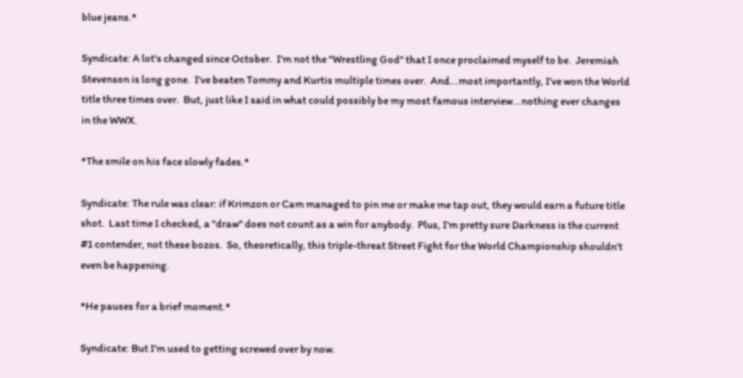blue jeans.*

Syndicate: A lot's changed since October.  I'm not the "Wrestling God" that I once proclaimed myself to be.  Jeremiah Stevenson is long gone.  I've beaten Tommy and Kurtis multiple times over.  And...most importantly, I've won the World title three times over.  But, just like I said in what could possibly be my most famous interview...nothing ever changes in the WWX.

*The smile on his face slowly fades.*

Syndicate: The rule was clear: if Krimzon or Cam managed to pin me or make me tap out, they would earn a future title shot.  Last time I checked, a "draw" does not count as a win for anybody.  Plus, I'm pretty sure Darkness is the current #1 contender, not these bozos.  So, theoretically, this triple-threat Street Fight for the World Championship shouldn't even be happening.

*He pauses for a brief moment.*

Syndicate: But I'm used to getting screwed over by now.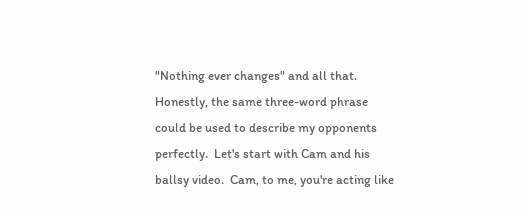"Nothing ever changes" and all that.  Honestly, the same three-word phrase could be used to describe my opponents perfectly.  Let's start with Cam and his ballsy video.  Cam, to me, you're acting like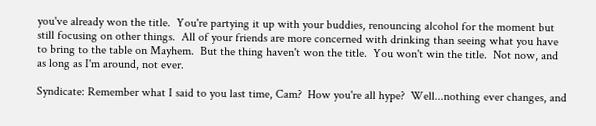you've already won the title.  You're partying it up with your buddies, renouncing alcohol for the moment but still focusing on other things.  All of your friends are more concerned with drinking than seeing what you have to bring to the table on Mayhem.  But the thing haven't won the title.  You won't win the title.  Not now, and as long as I'm around, not ever.

Syndicate: Remember what I said to you last time, Cam?  How you're all hype?  Well...nothing ever changes, and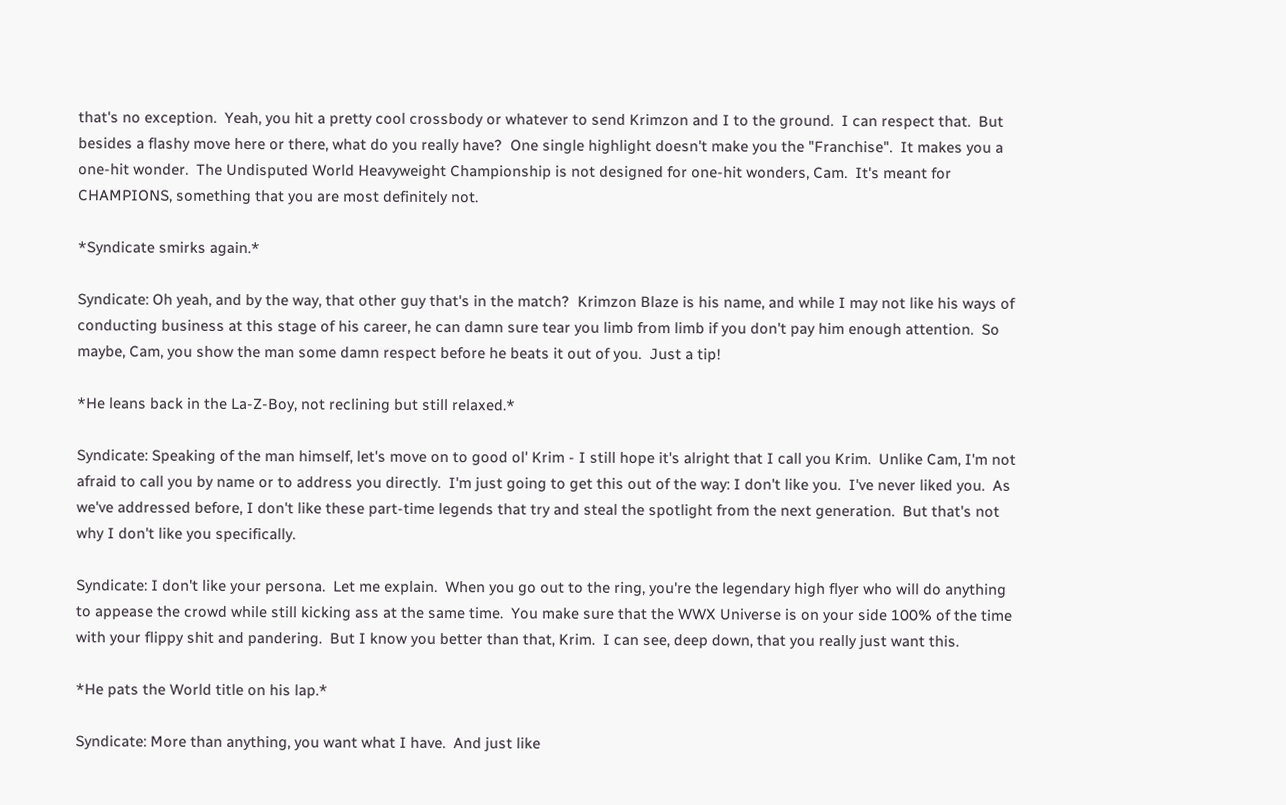that's no exception.  Yeah, you hit a pretty cool crossbody or whatever to send Krimzon and I to the ground.  I can respect that.  But besides a flashy move here or there, what do you really have?  One single highlight doesn't make you the "Franchise".  It makes you a one-hit wonder.  The Undisputed World Heavyweight Championship is not designed for one-hit wonders, Cam.  It's meant for CHAMPIONS, something that you are most definitely not.

*Syndicate smirks again.*

Syndicate: Oh yeah, and by the way, that other guy that's in the match?  Krimzon Blaze is his name, and while I may not like his ways of conducting business at this stage of his career, he can damn sure tear you limb from limb if you don't pay him enough attention.  So maybe, Cam, you show the man some damn respect before he beats it out of you.  Just a tip!

*He leans back in the La-Z-Boy, not reclining but still relaxed.*

Syndicate: Speaking of the man himself, let's move on to good ol' Krim - I still hope it's alright that I call you Krim.  Unlike Cam, I'm not afraid to call you by name or to address you directly.  I'm just going to get this out of the way: I don't like you.  I've never liked you.  As we've addressed before, I don't like these part-time legends that try and steal the spotlight from the next generation.  But that's not why I don't like you specifically.

Syndicate: I don't like your persona.  Let me explain.  When you go out to the ring, you're the legendary high flyer who will do anything to appease the crowd while still kicking ass at the same time.  You make sure that the WWX Universe is on your side 100% of the time with your flippy shit and pandering.  But I know you better than that, Krim.  I can see, deep down, that you really just want this.

*He pats the World title on his lap.*

Syndicate: More than anything, you want what I have.  And just like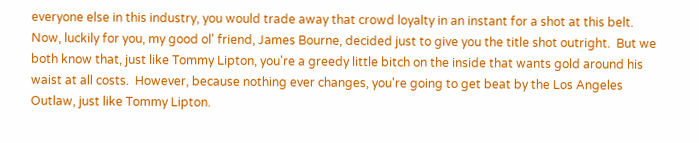everyone else in this industry, you would trade away that crowd loyalty in an instant for a shot at this belt.  Now, luckily for you, my good ol' friend, James Bourne, decided just to give you the title shot outright.  But we both know that, just like Tommy Lipton, you're a greedy little bitch on the inside that wants gold around his waist at all costs.  However, because nothing ever changes, you're going to get beat by the Los Angeles Outlaw, just like Tommy Lipton.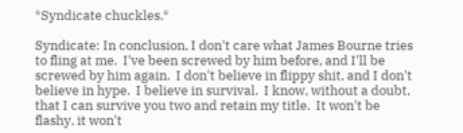*Syndicate chuckles.*

Syndicate: In conclusion, I don't care what James Bourne tries to fling at me.  I've been screwed by him before, and I'll be screwed by him again.  I don't believe in flippy shit, and I don't believe in hype.  I believe in survival.  I know, without a doubt, that I can survive you two and retain my title.  It won't be flashy, it won't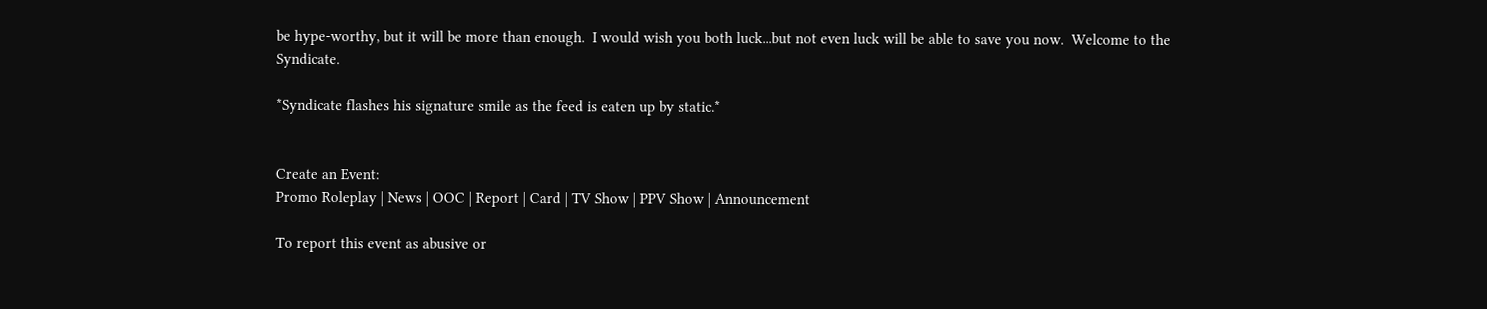be hype-worthy, but it will be more than enough.  I would wish you both luck...but not even luck will be able to save you now.  Welcome to the Syndicate.

*Syndicate flashes his signature smile as the feed is eaten up by static.*


Create an Event:
Promo Roleplay | News | OOC | Report | Card | TV Show | PPV Show | Announcement

To report this event as abusive or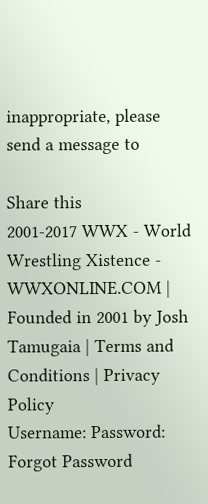inappropriate, please send a message to

Share this
2001-2017 WWX - World Wrestling Xistence - WWXONLINE.COM | Founded in 2001 by Josh Tamugaia | Terms and Conditions | Privacy Policy
Username: Password: Forgot Password